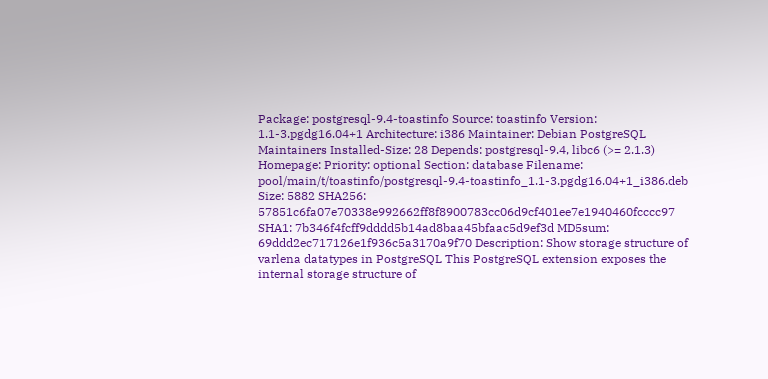Package: postgresql-9.4-toastinfo Source: toastinfo Version: 1.1-3.pgdg16.04+1 Architecture: i386 Maintainer: Debian PostgreSQL Maintainers Installed-Size: 28 Depends: postgresql-9.4, libc6 (>= 2.1.3) Homepage: Priority: optional Section: database Filename: pool/main/t/toastinfo/postgresql-9.4-toastinfo_1.1-3.pgdg16.04+1_i386.deb Size: 5882 SHA256: 57851c6fa07e70338e992662ff8f8900783cc06d9cf401ee7e1940460fcccc97 SHA1: 7b346f4fcff9dddd5b14ad8baa45bfaac5d9ef3d MD5sum: 69ddd2ec717126e1f936c5a3170a9f70 Description: Show storage structure of varlena datatypes in PostgreSQL This PostgreSQL extension exposes the internal storage structure of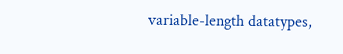variable-length datatypes,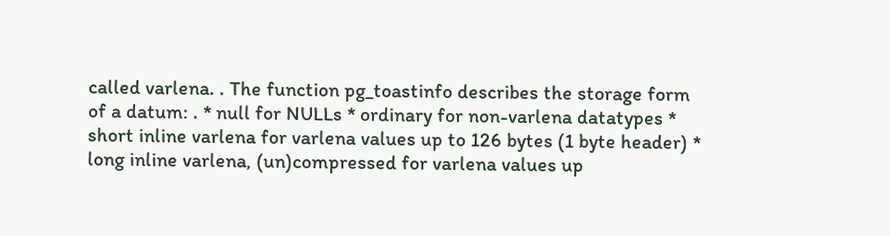called varlena. . The function pg_toastinfo describes the storage form of a datum: . * null for NULLs * ordinary for non-varlena datatypes * short inline varlena for varlena values up to 126 bytes (1 byte header) * long inline varlena, (un)compressed for varlena values up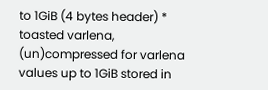to 1GiB (4 bytes header) * toasted varlena, (un)compressed for varlena values up to 1GiB stored in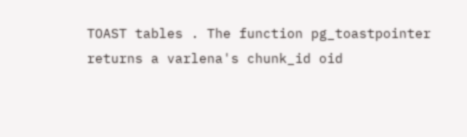TOAST tables . The function pg_toastpointer returns a varlena's chunk_id oid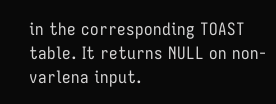in the corresponding TOAST table. It returns NULL on non-varlena input.